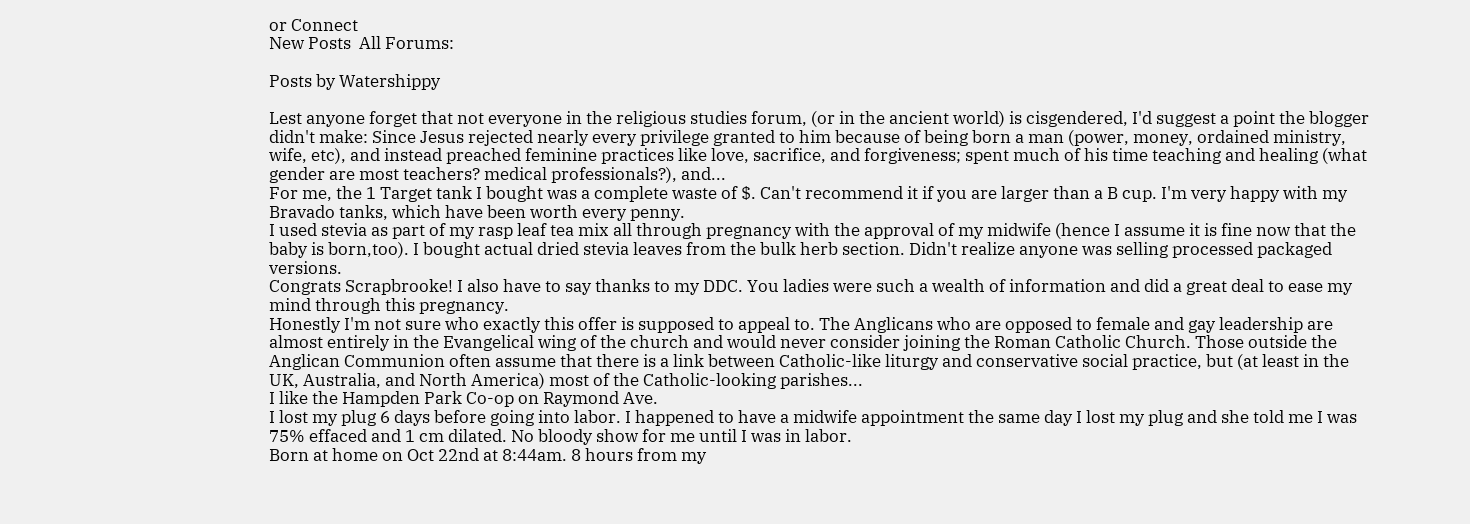or Connect
New Posts  All Forums:

Posts by Watershippy

Lest anyone forget that not everyone in the religious studies forum, (or in the ancient world) is cisgendered, I'd suggest a point the blogger didn't make: Since Jesus rejected nearly every privilege granted to him because of being born a man (power, money, ordained ministry, wife, etc), and instead preached feminine practices like love, sacrifice, and forgiveness; spent much of his time teaching and healing (what gender are most teachers? medical professionals?), and...
For me, the 1 Target tank I bought was a complete waste of $. Can't recommend it if you are larger than a B cup. I'm very happy with my Bravado tanks, which have been worth every penny.
I used stevia as part of my rasp leaf tea mix all through pregnancy with the approval of my midwife (hence I assume it is fine now that the baby is born,too). I bought actual dried stevia leaves from the bulk herb section. Didn't realize anyone was selling processed packaged versions.
Congrats Scrapbrooke! I also have to say thanks to my DDC. You ladies were such a wealth of information and did a great deal to ease my mind through this pregnancy.
Honestly I'm not sure who exactly this offer is supposed to appeal to. The Anglicans who are opposed to female and gay leadership are almost entirely in the Evangelical wing of the church and would never consider joining the Roman Catholic Church. Those outside the Anglican Communion often assume that there is a link between Catholic-like liturgy and conservative social practice, but (at least in the UK, Australia, and North America) most of the Catholic-looking parishes...
I like the Hampden Park Co-op on Raymond Ave.
I lost my plug 6 days before going into labor. I happened to have a midwife appointment the same day I lost my plug and she told me I was 75% effaced and 1 cm dilated. No bloody show for me until I was in labor.
Born at home on Oct 22nd at 8:44am. 8 hours from my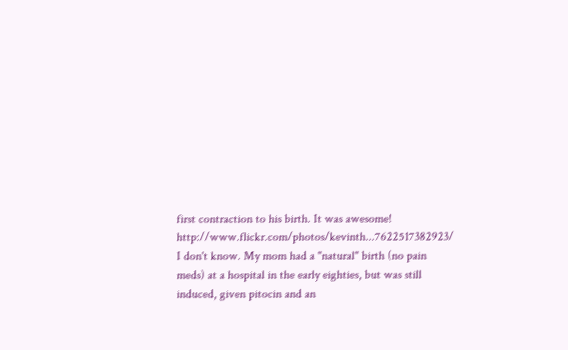first contraction to his birth. It was awesome! http://www.flickr.com/photos/kevinth...7622517382923/
I don't know. My mom had a "natural" birth (no pain meds) at a hospital in the early eighties, but was still induced, given pitocin and an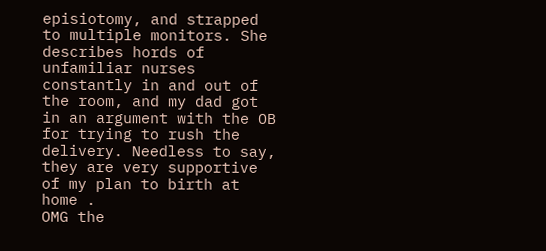episiotomy, and strapped to multiple monitors. She describes hords of unfamiliar nurses constantly in and out of the room, and my dad got in an argument with the OB for trying to rush the delivery. Needless to say, they are very supportive of my plan to birth at home .
OMG the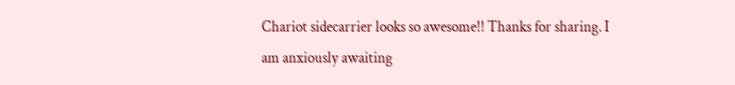Chariot sidecarrier looks so awesome!! Thanks for sharing. I am anxiously awaiting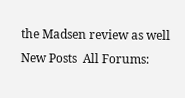the Madsen review as well
New Posts  All Forums: